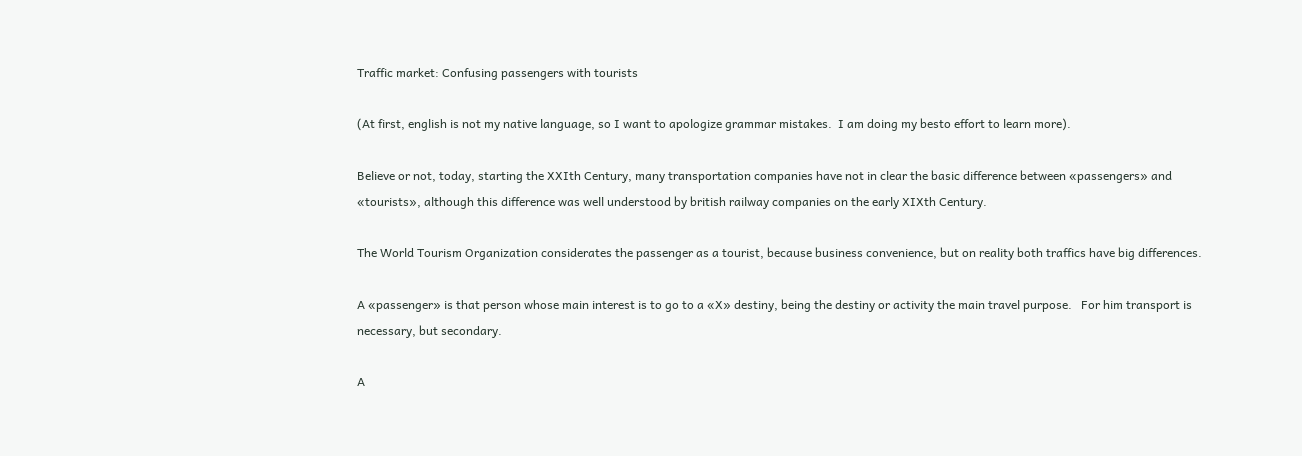Traffic market: Confusing passengers with tourists

(At first, english is not my native language, so I want to apologize grammar mistakes.  I am doing my besto effort to learn more).

Believe or not, today, starting the XXIth Century, many transportation companies have not in clear the basic difference between «passengers» and «tourists», although this difference was well understood by british railway companies on the early XIXth Century.

The World Tourism Organization considerates the passenger as a tourist, because business convenience, but on reality both traffics have big differences.

A «passenger» is that person whose main interest is to go to a «X» destiny, being the destiny or activity the main travel purpose.   For him transport is necessary, but secondary.

A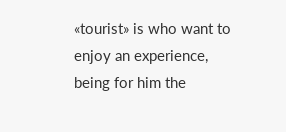«tourist» is who want to enjoy an experience, being for him the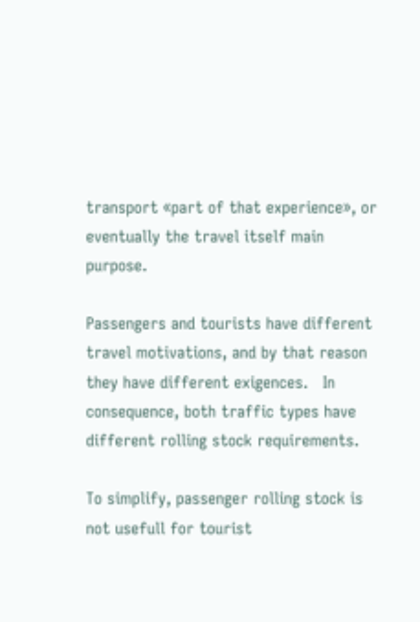transport «part of that experience», or eventually the travel itself main purpose.

Passengers and tourists have different travel motivations, and by that reason they have different exigences.   In consequence, both traffic types have different rolling stock requirements.

To simplify, passenger rolling stock is not usefull for tourist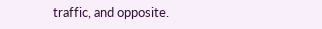traffic, and opposite.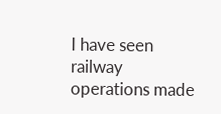I have seen railway operations made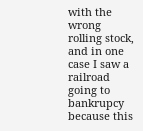with the wrong rolling stock, and in one case I saw a railroad going to bankrupcy because this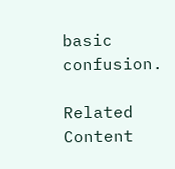basic confusion.

Related Content